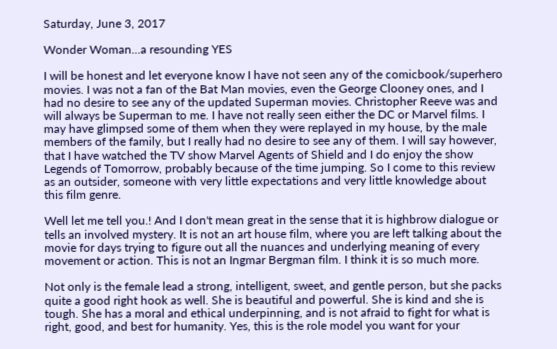Saturday, June 3, 2017

Wonder Woman...a resounding YES

I will be honest and let everyone know I have not seen any of the comicbook/superhero movies. I was not a fan of the Bat Man movies, even the George Clooney ones, and I had no desire to see any of the updated Superman movies. Christopher Reeve was and will always be Superman to me. I have not really seen either the DC or Marvel films. I may have glimpsed some of them when they were replayed in my house, by the male members of the family, but I really had no desire to see any of them. I will say however, that I have watched the TV show Marvel Agents of Shield and I do enjoy the show Legends of Tomorrow, probably because of the time jumping. So I come to this review as an outsider, someone with very little expectations and very little knowledge about this film genre.

Well let me tell you.! And I don't mean great in the sense that it is highbrow dialogue or tells an involved mystery. It is not an art house film, where you are left talking about the movie for days trying to figure out all the nuances and underlying meaning of every movement or action. This is not an Ingmar Bergman film. I think it is so much more.

Not only is the female lead a strong, intelligent, sweet, and gentle person, but she packs quite a good right hook as well. She is beautiful and powerful. She is kind and she is tough. She has a moral and ethical underpinning, and is not afraid to fight for what is right, good, and best for humanity. Yes, this is the role model you want for your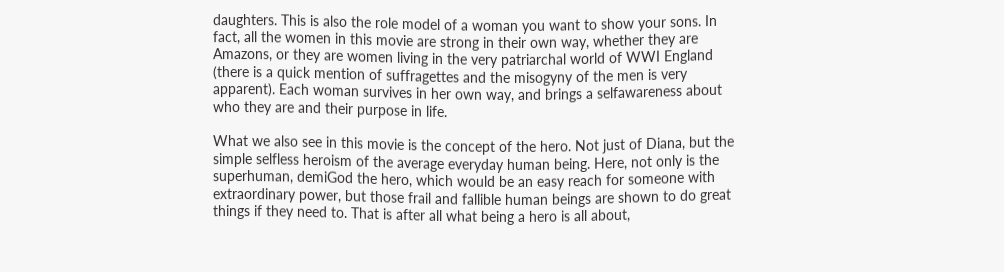daughters. This is also the role model of a woman you want to show your sons. In fact, all the women in this movie are strong in their own way, whether they are Amazons, or they are women living in the very patriarchal world of WWI England (there is a quick mention of suffragettes and the misogyny of the men is very apparent). Each woman survives in her own way, and brings a selfawareness about who they are and their purpose in life.

What we also see in this movie is the concept of the hero. Not just of Diana, but the simple selfless heroism of the average everyday human being. Here, not only is the superhuman, demiGod the hero, which would be an easy reach for someone with extraordinary power, but those frail and fallible human beings are shown to do great things if they need to. That is after all what being a hero is all about,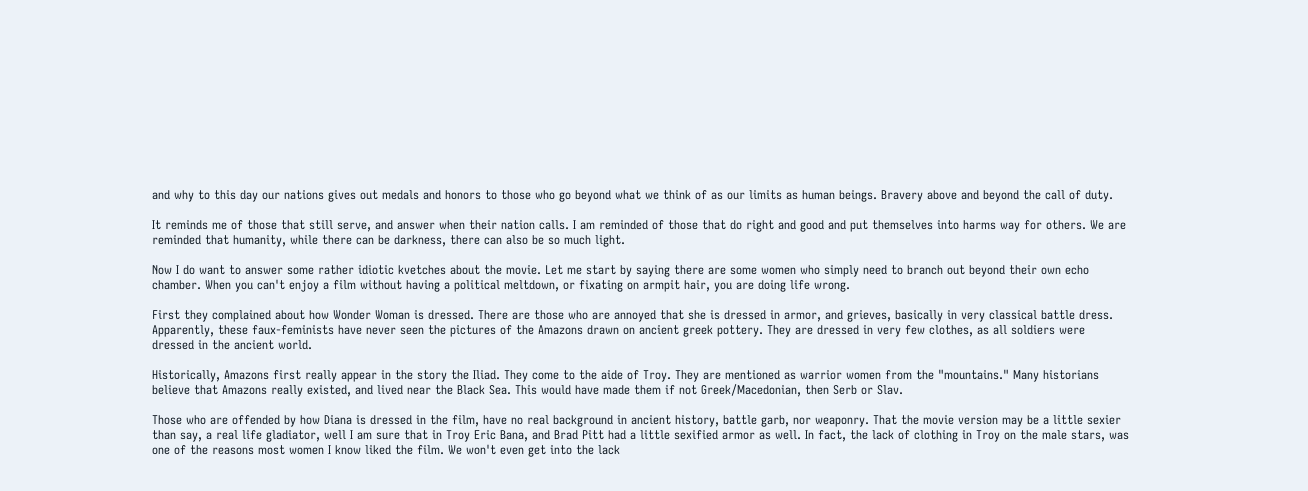and why to this day our nations gives out medals and honors to those who go beyond what we think of as our limits as human beings. Bravery above and beyond the call of duty.

It reminds me of those that still serve, and answer when their nation calls. I am reminded of those that do right and good and put themselves into harms way for others. We are reminded that humanity, while there can be darkness, there can also be so much light.

Now I do want to answer some rather idiotic kvetches about the movie. Let me start by saying there are some women who simply need to branch out beyond their own echo chamber. When you can't enjoy a film without having a political meltdown, or fixating on armpit hair, you are doing life wrong.

First they complained about how Wonder Woman is dressed. There are those who are annoyed that she is dressed in armor, and grieves, basically in very classical battle dress. Apparently, these faux-feminists have never seen the pictures of the Amazons drawn on ancient greek pottery. They are dressed in very few clothes, as all soldiers were dressed in the ancient world.

Historically, Amazons first really appear in the story the Iliad. They come to the aide of Troy. They are mentioned as warrior women from the "mountains." Many historians believe that Amazons really existed, and lived near the Black Sea. This would have made them if not Greek/Macedonian, then Serb or Slav.

Those who are offended by how Diana is dressed in the film, have no real background in ancient history, battle garb, nor weaponry. That the movie version may be a little sexier than say, a real life gladiator, well I am sure that in Troy Eric Bana, and Brad Pitt had a little sexified armor as well. In fact, the lack of clothing in Troy on the male stars, was one of the reasons most women I know liked the film. We won't even get into the lack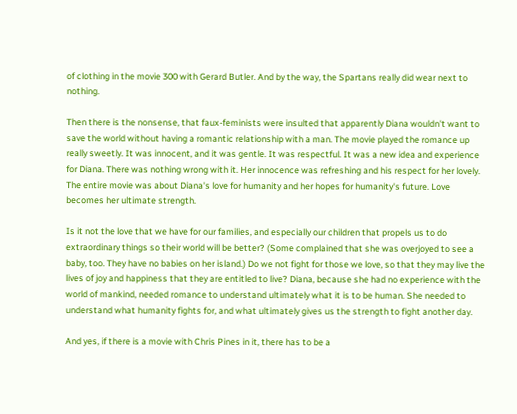of clothing in the movie 300 with Gerard Butler. And by the way, the Spartans really did wear next to nothing.

Then there is the nonsense, that faux-feminists were insulted that apparently Diana wouldn't want to save the world without having a romantic relationship with a man. The movie played the romance up really sweetly. It was innocent, and it was gentle. It was respectful. It was a new idea and experience for Diana. There was nothing wrong with it. Her innocence was refreshing and his respect for her lovely. The entire movie was about Diana's love for humanity and her hopes for humanity's future. Love becomes her ultimate strength.

Is it not the love that we have for our families, and especially our children that propels us to do extraordinary things so their world will be better? (Some complained that she was overjoyed to see a baby, too. They have no babies on her island.) Do we not fight for those we love, so that they may live the lives of joy and happiness that they are entitled to live? Diana, because she had no experience with the world of mankind, needed romance to understand ultimately what it is to be human. She needed to understand what humanity fights for, and what ultimately gives us the strength to fight another day.

And yes, if there is a movie with Chris Pines in it, there has to be a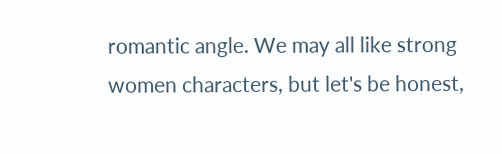romantic angle. We may all like strong women characters, but let's be honest,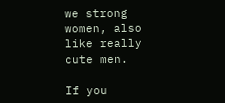we strong women, also like really cute men.

If you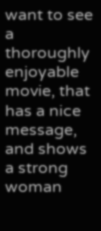want to see a thoroughly enjoyable movie, that has a nice message, and shows a strong woman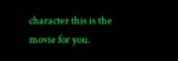character this is the movie for you.